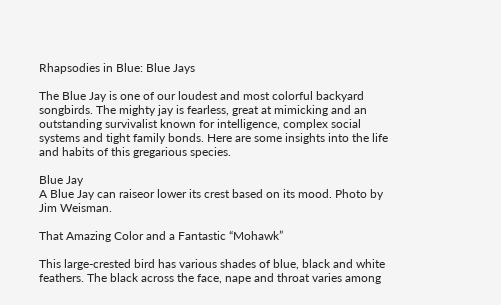Rhapsodies in Blue: Blue Jays

The Blue Jay is one of our loudest and most colorful backyard songbirds. The mighty jay is fearless, great at mimicking and an outstanding survivalist known for intelligence, complex social systems and tight family bonds. Here are some insights into the life and habits of this gregarious species.

Blue Jay
A Blue Jay can raiseor lower its crest based on its mood. Photo by Jim Weisman.

That Amazing Color and a Fantastic “Mohawk”

This large-crested bird has various shades of blue, black and white feathers. The black across the face, nape and throat varies among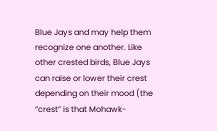Blue Jays and may help them recognize one another. Like other crested birds, Blue Jays can raise or lower their crest depending on their mood (the “crest” is that Mohawk-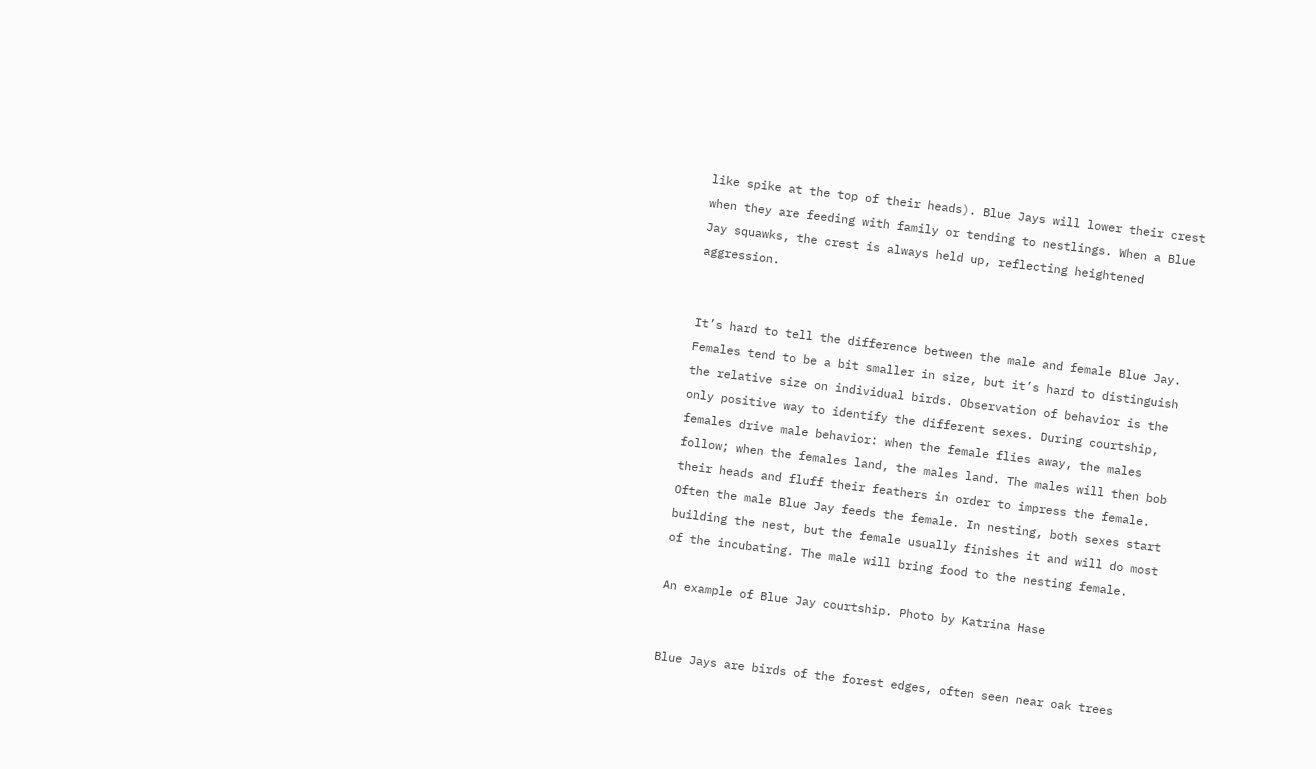like spike at the top of their heads). Blue Jays will lower their crest when they are feeding with family or tending to nestlings. When a Blue Jay squawks, the crest is always held up, reflecting heightened aggression.


It’s hard to tell the difference between the male and female Blue Jay. Females tend to be a bit smaller in size, but it’s hard to distinguish the relative size on individual birds. Observation of behavior is the only positive way to identify the different sexes. During courtship, females drive male behavior: when the female flies away, the males follow; when the females land, the males land. The males will then bob their heads and fluff their feathers in order to impress the female. Often the male Blue Jay feeds the female. In nesting, both sexes start building the nest, but the female usually finishes it and will do most of the incubating. The male will bring food to the nesting female.

An example of Blue Jay courtship. Photo by Katrina Hase


Blue Jays are birds of the forest edges, often seen near oak trees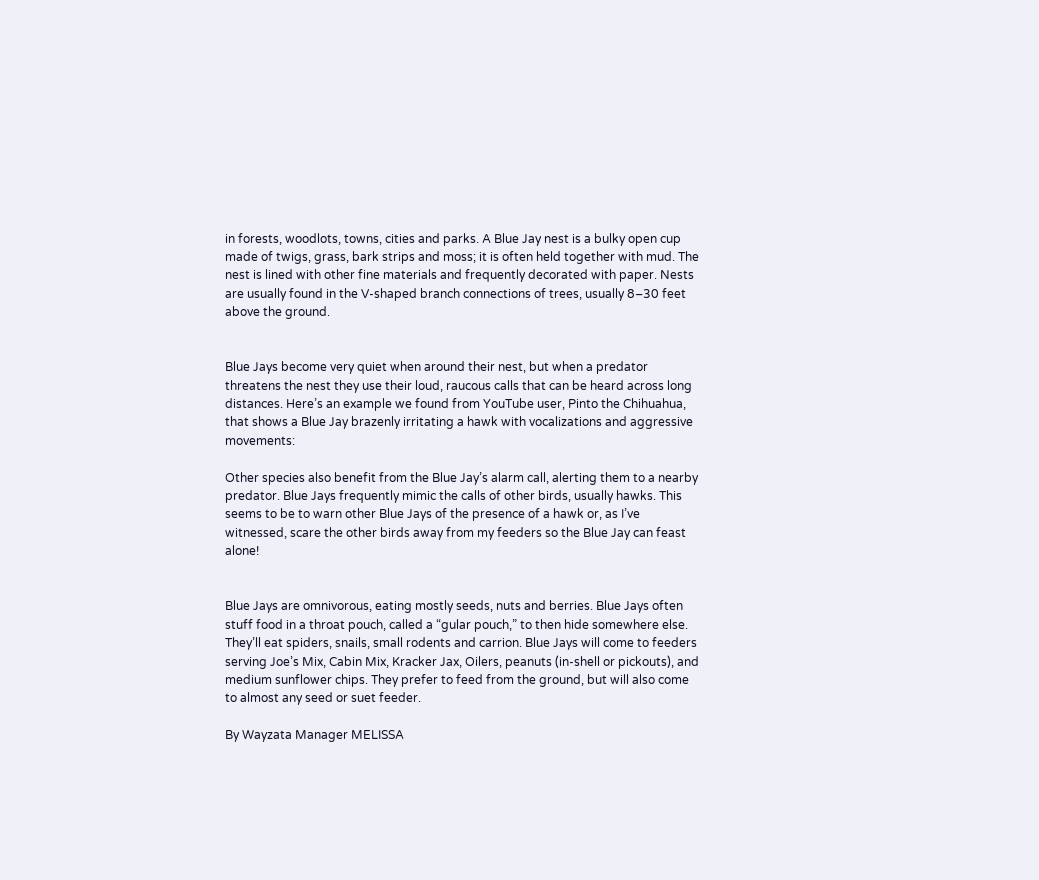in forests, woodlots, towns, cities and parks. A Blue Jay nest is a bulky open cup made of twigs, grass, bark strips and moss; it is often held together with mud. The nest is lined with other fine materials and frequently decorated with paper. Nests are usually found in the V-shaped branch connections of trees, usually 8–30 feet above the ground.


Blue Jays become very quiet when around their nest, but when a predator threatens the nest they use their loud, raucous calls that can be heard across long distances. Here’s an example we found from YouTube user, Pinto the Chihuahua, that shows a Blue Jay brazenly irritating a hawk with vocalizations and aggressive movements:

Other species also benefit from the Blue Jay’s alarm call, alerting them to a nearby predator. Blue Jays frequently mimic the calls of other birds, usually hawks. This seems to be to warn other Blue Jays of the presence of a hawk or, as I’ve witnessed, scare the other birds away from my feeders so the Blue Jay can feast alone!


Blue Jays are omnivorous, eating mostly seeds, nuts and berries. Blue Jays often stuff food in a throat pouch, called a “gular pouch,” to then hide somewhere else. They’ll eat spiders, snails, small rodents and carrion. Blue Jays will come to feeders serving Joe’s Mix, Cabin Mix, Kracker Jax, Oilers, peanuts (in-shell or pickouts), and medium sunflower chips. They prefer to feed from the ground, but will also come to almost any seed or suet feeder.

By Wayzata Manager MELISSA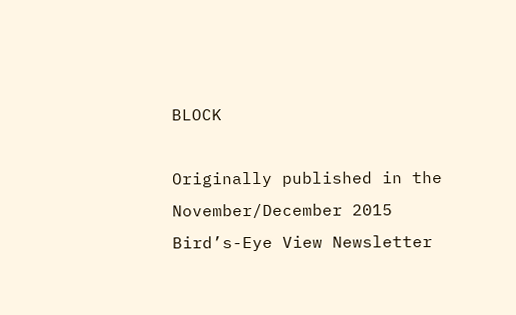BLOCK

Originally published in the November/December 2015 Bird’s-Eye View Newsletter